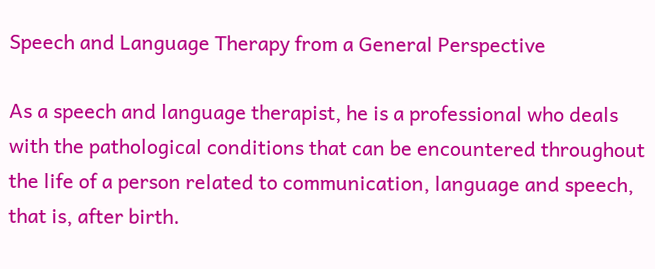Speech and Language Therapy from a General Perspective

As a speech and language therapist, he is a professional who deals with the pathological conditions that can be encountered throughout the life of a person related to communication, language and speech, that is, after birth.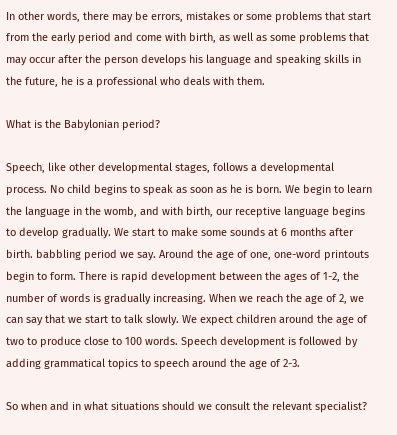In other words, there may be errors, mistakes or some problems that start from the early period and come with birth, as well as some problems that may occur after the person develops his language and speaking skills in the future, he is a professional who deals with them.

What is the Babylonian period?

Speech, like other developmental stages, follows a developmental process. No child begins to speak as soon as he is born. We begin to learn the language in the womb, and with birth, our receptive language begins to develop gradually. We start to make some sounds at 6 months after birth. babbling period we say. Around the age of one, one-word printouts begin to form. There is rapid development between the ages of 1-2, the number of words is gradually increasing. When we reach the age of 2, we can say that we start to talk slowly. We expect children around the age of two to produce close to 100 words. Speech development is followed by adding grammatical topics to speech around the age of 2-3.

So when and in what situations should we consult the relevant specialist?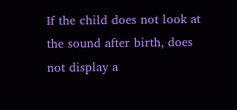If the child does not look at the sound after birth, does not display a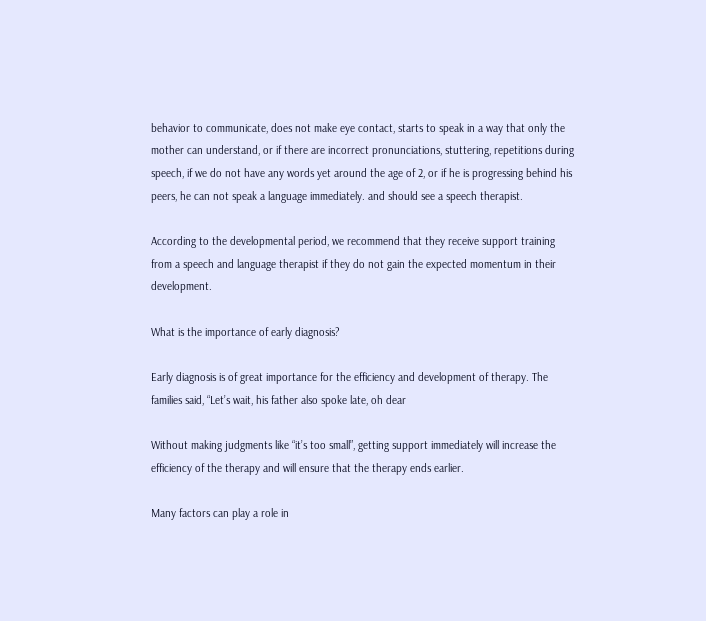behavior to communicate, does not make eye contact, starts to speak in a way that only the mother can understand, or if there are incorrect pronunciations, stuttering, repetitions during speech, if we do not have any words yet around the age of 2, or if he is progressing behind his peers, he can not speak a language immediately. and should see a speech therapist.

According to the developmental period, we recommend that they receive support training from a speech and language therapist if they do not gain the expected momentum in their development.

What is the importance of early diagnosis?

Early diagnosis is of great importance for the efficiency and development of therapy. The families said, “Let’s wait, his father also spoke late, oh dear

Without making judgments like “it’s too small”, getting support immediately will increase the efficiency of the therapy and will ensure that the therapy ends earlier.

Many factors can play a role in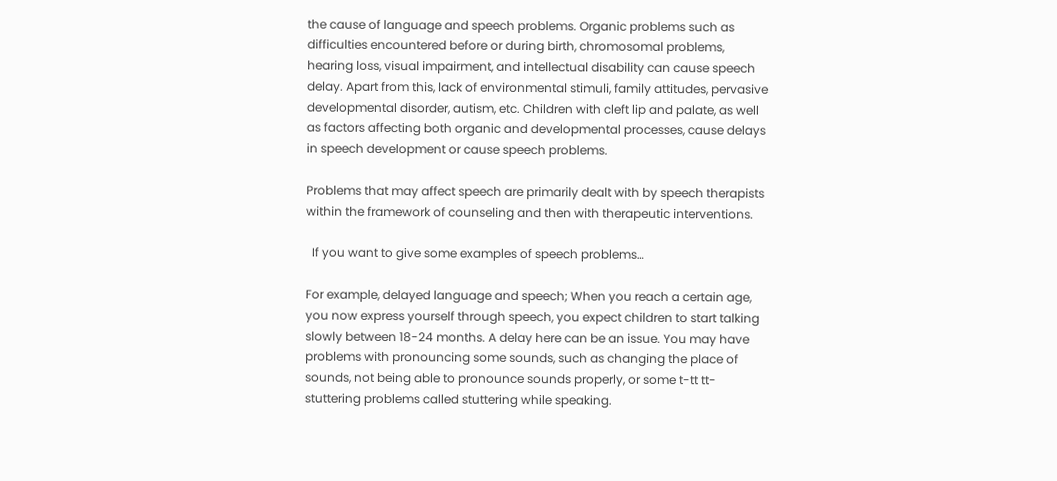the cause of language and speech problems. Organic problems such as difficulties encountered before or during birth, chromosomal problems, hearing loss, visual impairment, and intellectual disability can cause speech delay. Apart from this, lack of environmental stimuli, family attitudes, pervasive developmental disorder, autism, etc. Children with cleft lip and palate, as well as factors affecting both organic and developmental processes, cause delays in speech development or cause speech problems.

Problems that may affect speech are primarily dealt with by speech therapists within the framework of counseling and then with therapeutic interventions.

  If you want to give some examples of speech problems…

For example, delayed language and speech; When you reach a certain age, you now express yourself through speech, you expect children to start talking slowly between 18-24 months. A delay here can be an issue. You may have problems with pronouncing some sounds, such as changing the place of sounds, not being able to pronounce sounds properly, or some t-tt tt-stuttering problems called stuttering while speaking.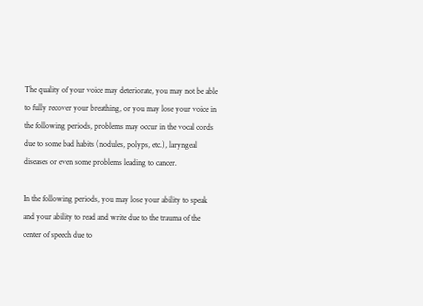The quality of your voice may deteriorate, you may not be able to fully recover your breathing, or you may lose your voice in the following periods, problems may occur in the vocal cords due to some bad habits (nodules, polyps, etc.), laryngeal diseases or even some problems leading to cancer.

In the following periods, you may lose your ability to speak and your ability to read and write due to the trauma of the center of speech due to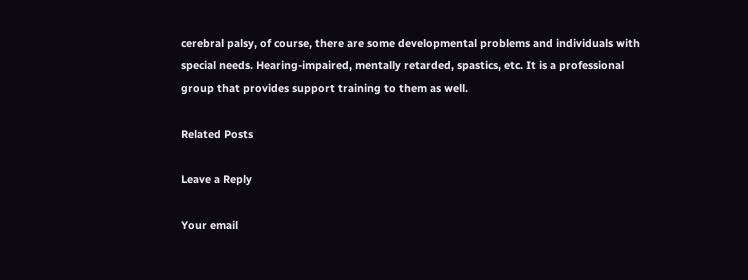cerebral palsy, of course, there are some developmental problems and individuals with special needs. Hearing-impaired, mentally retarded, spastics, etc. It is a professional group that provides support training to them as well.

Related Posts

Leave a Reply

Your email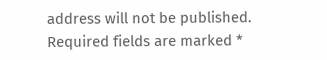address will not be published. Required fields are marked *